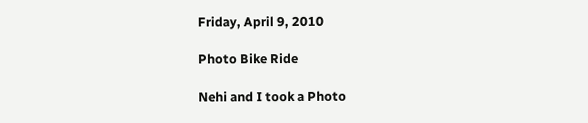Friday, April 9, 2010

Photo Bike Ride

Nehi and I took a Photo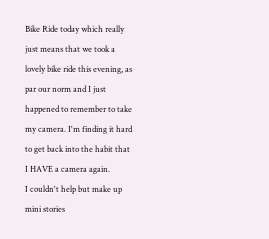Bike Ride today which really just means that we took a lovely bike ride this evening, as par our norm and I just happened to remember to take my camera. I'm finding it hard to get back into the habit that I HAVE a camera again.
I couldn't help but make up mini stories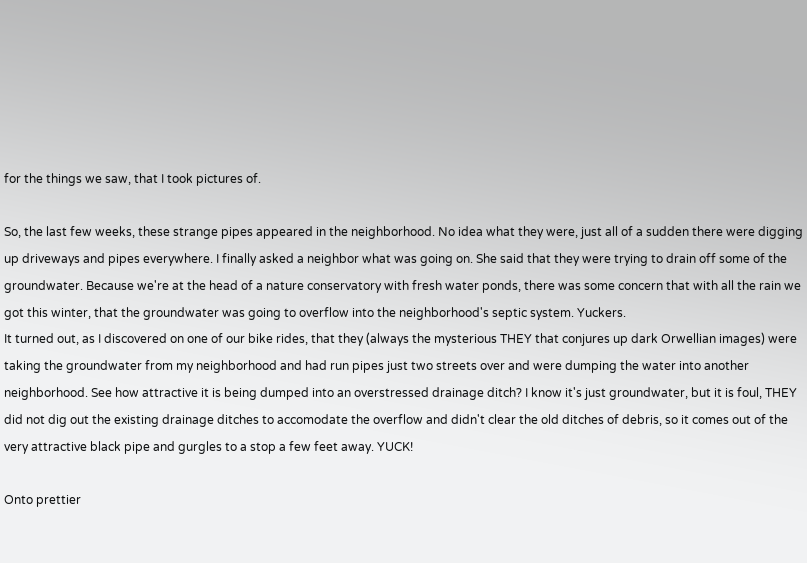for the things we saw, that I took pictures of.

So, the last few weeks, these strange pipes appeared in the neighborhood. No idea what they were, just all of a sudden there were digging up driveways and pipes everywhere. I finally asked a neighbor what was going on. She said that they were trying to drain off some of the groundwater. Because we're at the head of a nature conservatory with fresh water ponds, there was some concern that with all the rain we got this winter, that the groundwater was going to overflow into the neighborhood's septic system. Yuckers.
It turned out, as I discovered on one of our bike rides, that they (always the mysterious THEY that conjures up dark Orwellian images) were taking the groundwater from my neighborhood and had run pipes just two streets over and were dumping the water into another neighborhood. See how attractive it is being dumped into an overstressed drainage ditch? I know it's just groundwater, but it is foul, THEY did not dig out the existing drainage ditches to accomodate the overflow and didn't clear the old ditches of debris, so it comes out of the very attractive black pipe and gurgles to a stop a few feet away. YUCK!

Onto prettier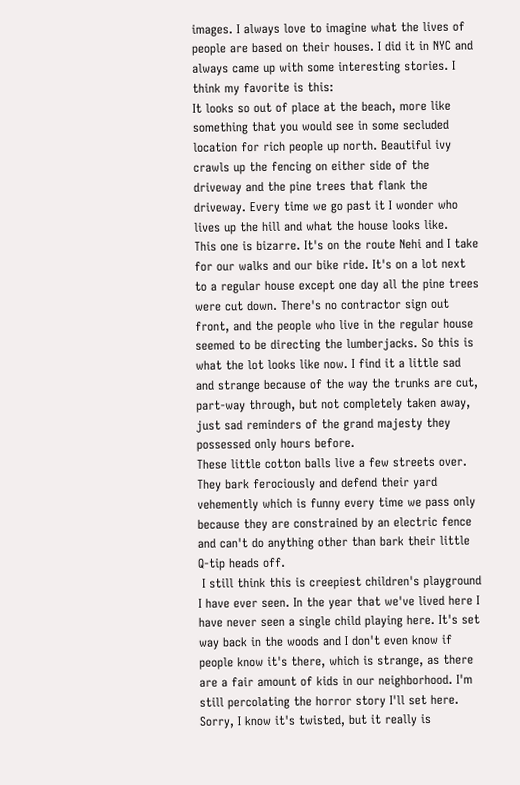images. I always love to imagine what the lives of people are based on their houses. I did it in NYC and always came up with some interesting stories. I think my favorite is this:
It looks so out of place at the beach, more like something that you would see in some secluded location for rich people up north. Beautiful ivy crawls up the fencing on either side of the driveway and the pine trees that flank the driveway. Every time we go past it I wonder who lives up the hill and what the house looks like.
This one is bizarre. It's on the route Nehi and I take for our walks and our bike ride. It's on a lot next to a regular house except one day all the pine trees were cut down. There's no contractor sign out front, and the people who live in the regular house seemed to be directing the lumberjacks. So this is what the lot looks like now. I find it a little sad and strange because of the way the trunks are cut, part-way through, but not completely taken away, just sad reminders of the grand majesty they possessed only hours before.
These little cotton balls live a few streets over. They bark ferociously and defend their yard vehemently which is funny every time we pass only because they are constrained by an electric fence and can't do anything other than bark their little Q-tip heads off.
 I still think this is creepiest children's playground I have ever seen. In the year that we've lived here I have never seen a single child playing here. It's set way back in the woods and I don't even know if people know it's there, which is strange, as there are a fair amount of kids in our neighborhood. I'm still percolating the horror story I'll set here. Sorry, I know it's twisted, but it really is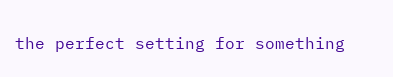the perfect setting for something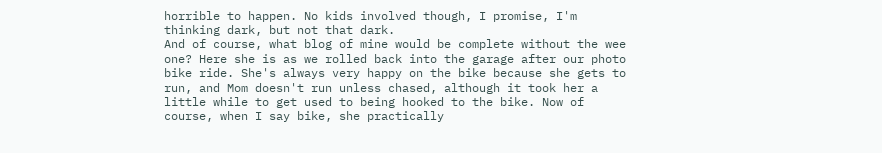horrible to happen. No kids involved though, I promise, I'm thinking dark, but not that dark.
And of course, what blog of mine would be complete without the wee one? Here she is as we rolled back into the garage after our photo bike ride. She's always very happy on the bike because she gets to run, and Mom doesn't run unless chased, although it took her a little while to get used to being hooked to the bike. Now of course, when I say bike, she practically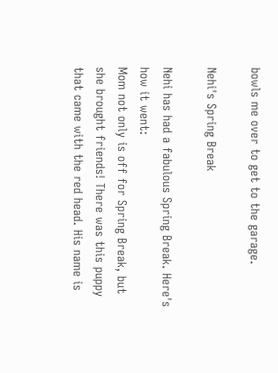bowls me over to get to the garage.

Nehi's Spring Break

Nehi has had a fabulous Spring Break. Here's how it went:
Mom not only is off for Spring Break, but she brought friends! There was this puppy that came with the red head. His name is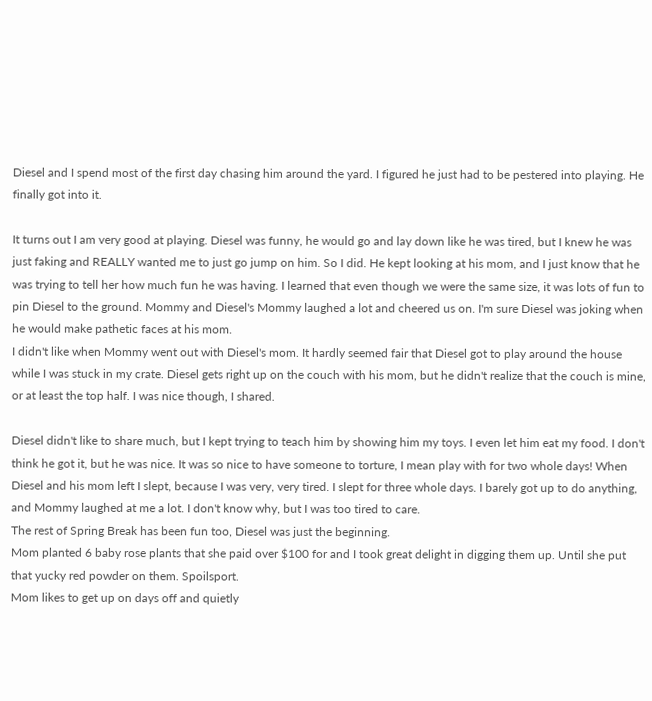Diesel and I spend most of the first day chasing him around the yard. I figured he just had to be pestered into playing. He finally got into it.

It turns out I am very good at playing. Diesel was funny, he would go and lay down like he was tired, but I knew he was just faking and REALLY wanted me to just go jump on him. So I did. He kept looking at his mom, and I just know that he was trying to tell her how much fun he was having. I learned that even though we were the same size, it was lots of fun to pin Diesel to the ground. Mommy and Diesel's Mommy laughed a lot and cheered us on. I'm sure Diesel was joking when he would make pathetic faces at his mom.
I didn't like when Mommy went out with Diesel's mom. It hardly seemed fair that Diesel got to play around the house while I was stuck in my crate. Diesel gets right up on the couch with his mom, but he didn't realize that the couch is mine, or at least the top half. I was nice though, I shared.

Diesel didn't like to share much, but I kept trying to teach him by showing him my toys. I even let him eat my food. I don't think he got it, but he was nice. It was so nice to have someone to torture, I mean play with for two whole days! When Diesel and his mom left I slept, because I was very, very tired. I slept for three whole days. I barely got up to do anything, and Mommy laughed at me a lot. I don't know why, but I was too tired to care.
The rest of Spring Break has been fun too, Diesel was just the beginning.
Mom planted 6 baby rose plants that she paid over $100 for and I took great delight in digging them up. Until she put that yucky red powder on them. Spoilsport.
Mom likes to get up on days off and quietly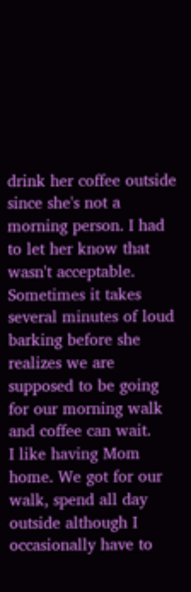drink her coffee outside since she's not a morning person. I had to let her know that wasn't acceptable. Sometimes it takes several minutes of loud barking before she realizes we are supposed to be going for our morning walk and coffee can wait.
I like having Mom home. We got for our walk, spend all day outside although I occasionally have to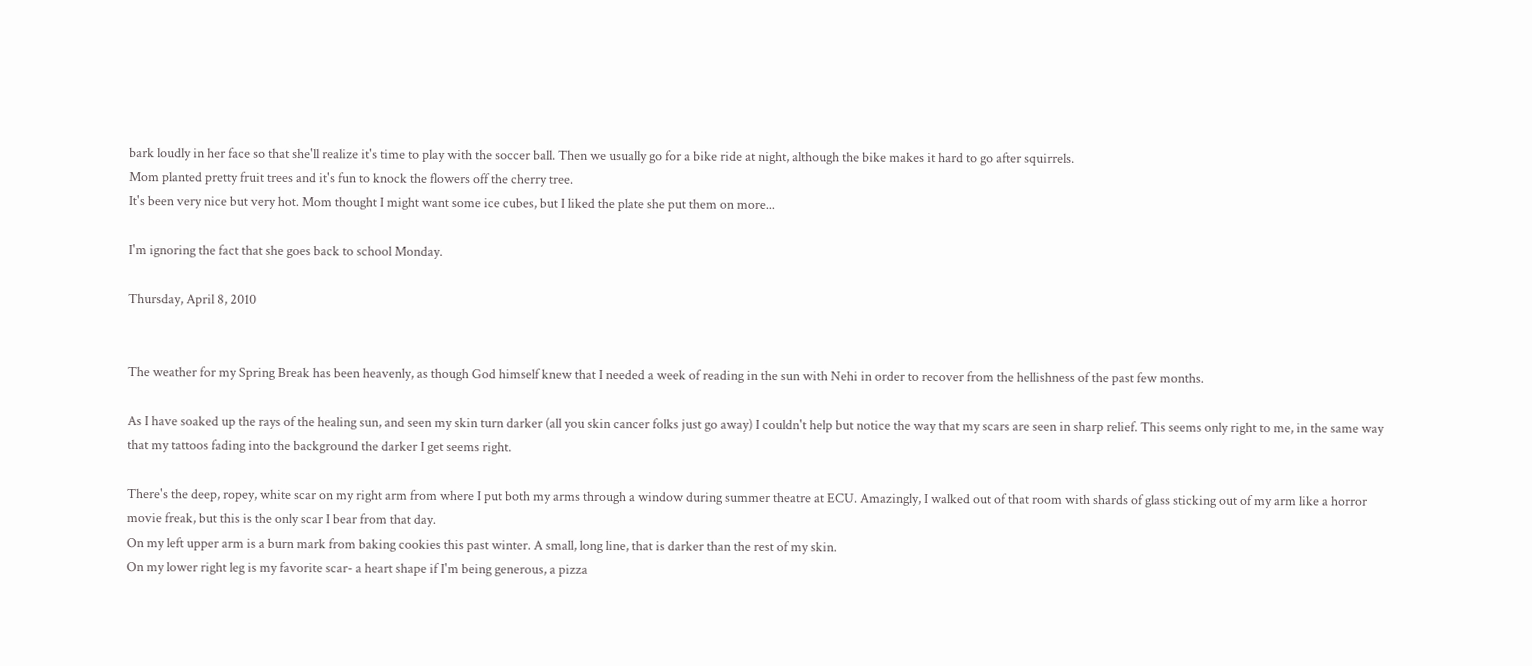bark loudly in her face so that she'll realize it's time to play with the soccer ball. Then we usually go for a bike ride at night, although the bike makes it hard to go after squirrels.
Mom planted pretty fruit trees and it's fun to knock the flowers off the cherry tree.
It's been very nice but very hot. Mom thought I might want some ice cubes, but I liked the plate she put them on more...

I'm ignoring the fact that she goes back to school Monday.

Thursday, April 8, 2010


The weather for my Spring Break has been heavenly, as though God himself knew that I needed a week of reading in the sun with Nehi in order to recover from the hellishness of the past few months.

As I have soaked up the rays of the healing sun, and seen my skin turn darker (all you skin cancer folks just go away) I couldn't help but notice the way that my scars are seen in sharp relief. This seems only right to me, in the same way that my tattoos fading into the background the darker I get seems right.

There's the deep, ropey, white scar on my right arm from where I put both my arms through a window during summer theatre at ECU. Amazingly, I walked out of that room with shards of glass sticking out of my arm like a horror movie freak, but this is the only scar I bear from that day.
On my left upper arm is a burn mark from baking cookies this past winter. A small, long line, that is darker than the rest of my skin.
On my lower right leg is my favorite scar- a heart shape if I'm being generous, a pizza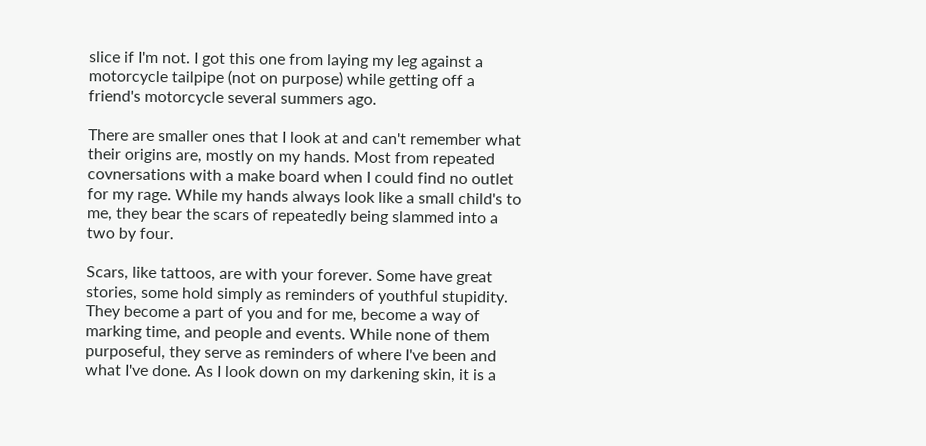slice if I'm not. I got this one from laying my leg against a motorcycle tailpipe (not on purpose) while getting off a friend's motorcycle several summers ago.

There are smaller ones that I look at and can't remember what their origins are, mostly on my hands. Most from repeated covnersations with a make board when I could find no outlet for my rage. While my hands always look like a small child's to me, they bear the scars of repeatedly being slammed into a two by four.

Scars, like tattoos, are with your forever. Some have great stories, some hold simply as reminders of youthful stupidity. They become a part of you and for me, become a way of marking time, and people and events. While none of them purposeful, they serve as reminders of where I've been and what I've done. As I look down on my darkening skin, it is a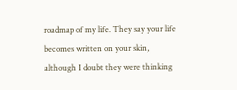roadmap of my life. They say your life becomes written on your skin, although I doubt they were thinking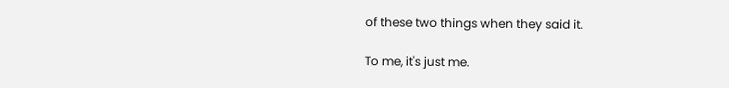of these two things when they said it.

To me, it's just me.